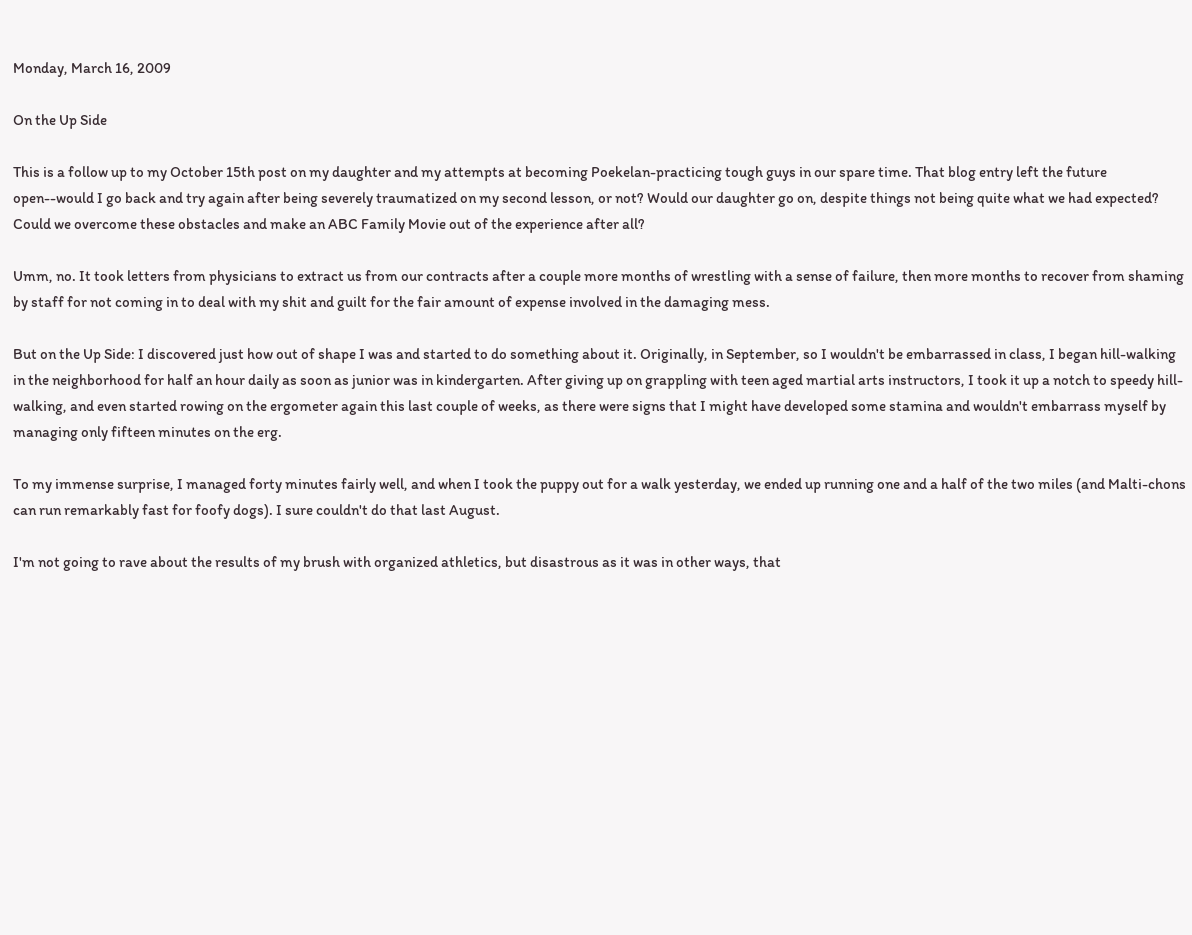Monday, March 16, 2009

On the Up Side

This is a follow up to my October 15th post on my daughter and my attempts at becoming Poekelan-practicing tough guys in our spare time. That blog entry left the future open--would I go back and try again after being severely traumatized on my second lesson, or not? Would our daughter go on, despite things not being quite what we had expected? Could we overcome these obstacles and make an ABC Family Movie out of the experience after all?

Umm, no. It took letters from physicians to extract us from our contracts after a couple more months of wrestling with a sense of failure, then more months to recover from shaming by staff for not coming in to deal with my shit and guilt for the fair amount of expense involved in the damaging mess.

But on the Up Side: I discovered just how out of shape I was and started to do something about it. Originally, in September, so I wouldn't be embarrassed in class, I began hill-walking in the neighborhood for half an hour daily as soon as junior was in kindergarten. After giving up on grappling with teen aged martial arts instructors, I took it up a notch to speedy hill-walking, and even started rowing on the ergometer again this last couple of weeks, as there were signs that I might have developed some stamina and wouldn't embarrass myself by managing only fifteen minutes on the erg.

To my immense surprise, I managed forty minutes fairly well, and when I took the puppy out for a walk yesterday, we ended up running one and a half of the two miles (and Malti-chons can run remarkably fast for foofy dogs). I sure couldn't do that last August.

I'm not going to rave about the results of my brush with organized athletics, but disastrous as it was in other ways, that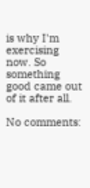is why I'm exercising now. So something good came out of it after all.

No comments: